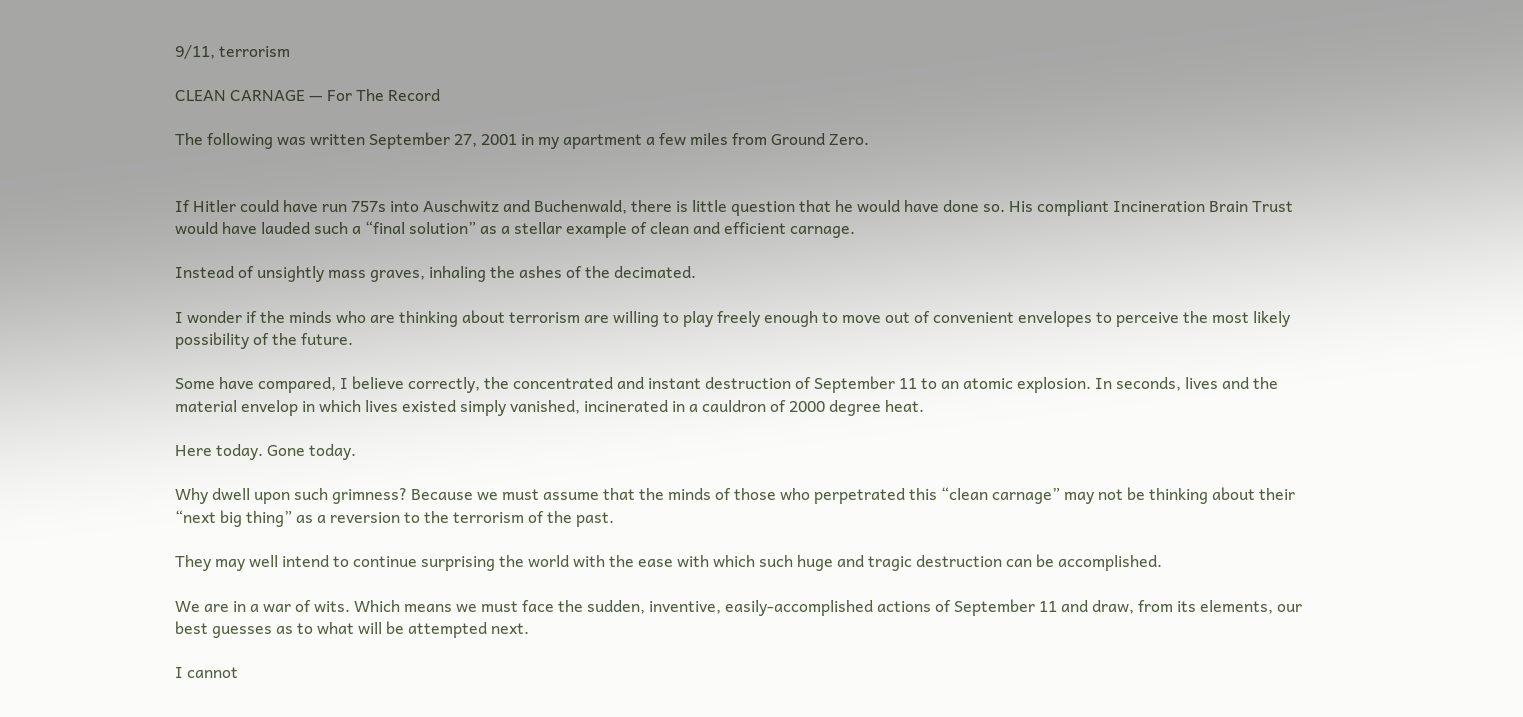9/11, terrorism

CLEAN CARNAGE — For The Record

The following was written September 27, 2001 in my apartment a few miles from Ground Zero.


If Hitler could have run 757s into Auschwitz and Buchenwald, there is little question that he would have done so. His compliant Incineration Brain Trust would have lauded such a “final solution” as a stellar example of clean and efficient carnage.

Instead of unsightly mass graves, inhaling the ashes of the decimated.

I wonder if the minds who are thinking about terrorism are willing to play freely enough to move out of convenient envelopes to perceive the most likely possibility of the future.

Some have compared, I believe correctly, the concentrated and instant destruction of September 11 to an atomic explosion. In seconds, lives and the material envelop in which lives existed simply vanished, incinerated in a cauldron of 2000 degree heat.

Here today. Gone today.

Why dwell upon such grimness? Because we must assume that the minds of those who perpetrated this “clean carnage” may not be thinking about their “next big thing” as a reversion to the terrorism of the past.

They may well intend to continue surprising the world with the ease with which such huge and tragic destruction can be accomplished.

We are in a war of wits. Which means we must face the sudden, inventive, easily-accomplished actions of September 11 and draw, from its elements, our best guesses as to what will be attempted next.

I cannot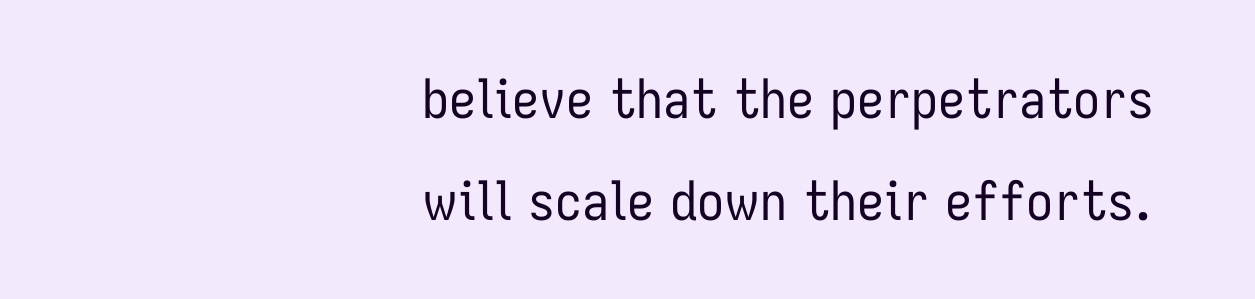believe that the perpetrators will scale down their efforts.